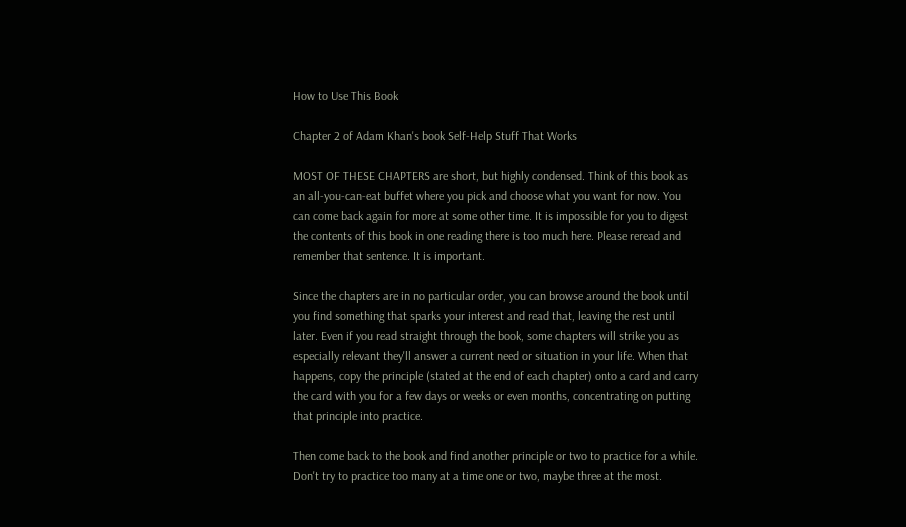How to Use This Book

Chapter 2 of Adam Khan's book Self-Help Stuff That Works

MOST OF THESE CHAPTERS are short, but highly condensed. Think of this book as an all-you-can-eat buffet where you pick and choose what you want for now. You can come back again for more at some other time. It is impossible for you to digest the contents of this book in one reading there is too much here. Please reread and remember that sentence. It is important.

Since the chapters are in no particular order, you can browse around the book until you find something that sparks your interest and read that, leaving the rest until later. Even if you read straight through the book, some chapters will strike you as especially relevant they'll answer a current need or situation in your life. When that happens, copy the principle (stated at the end of each chapter) onto a card and carry the card with you for a few days or weeks or even months, concentrating on putting that principle into practice.

Then come back to the book and find another principle or two to practice for a while. Don't try to practice too many at a time one or two, maybe three at the most.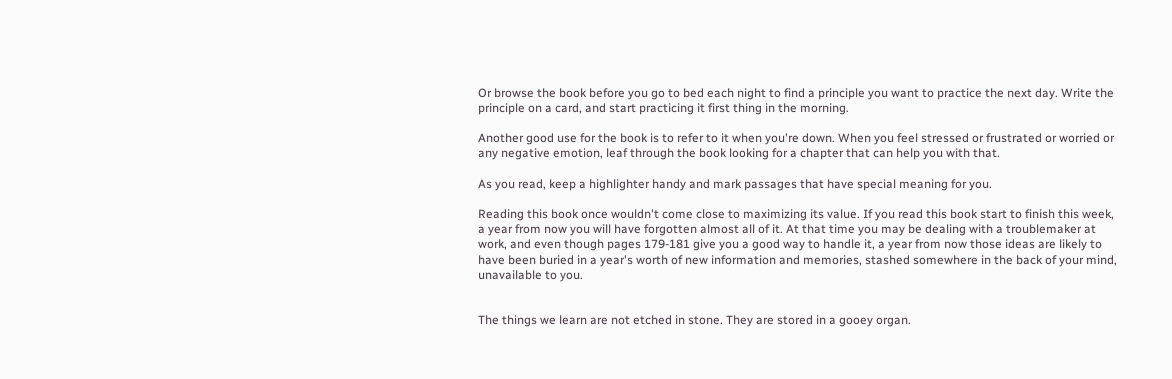Or browse the book before you go to bed each night to find a principle you want to practice the next day. Write the principle on a card, and start practicing it first thing in the morning.

Another good use for the book is to refer to it when you're down. When you feel stressed or frustrated or worried or any negative emotion, leaf through the book looking for a chapter that can help you with that.

As you read, keep a highlighter handy and mark passages that have special meaning for you.

Reading this book once wouldn't come close to maximizing its value. If you read this book start to finish this week, a year from now you will have forgotten almost all of it. At that time you may be dealing with a troublemaker at work, and even though pages 179-181 give you a good way to handle it, a year from now those ideas are likely to have been buried in a year's worth of new information and memories, stashed somewhere in the back of your mind, unavailable to you.


The things we learn are not etched in stone. They are stored in a gooey organ.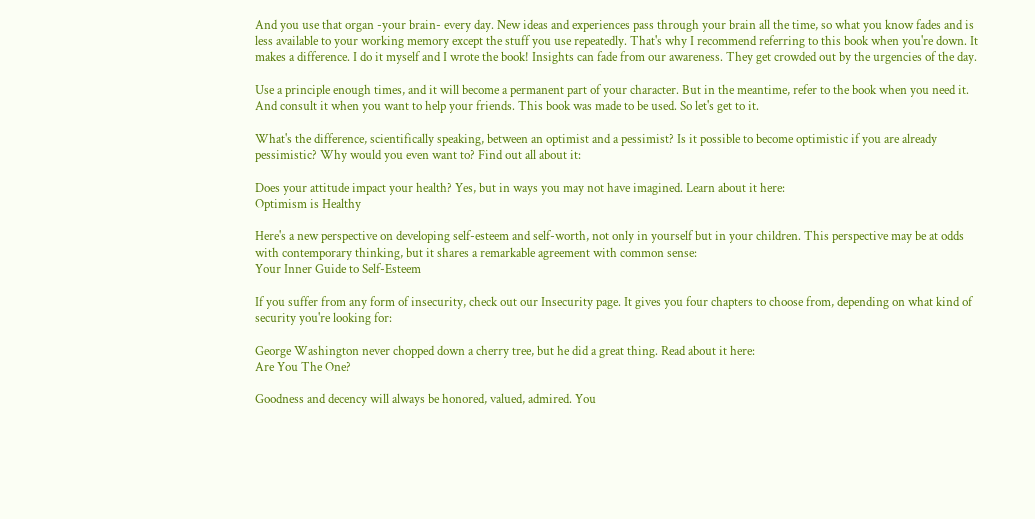And you use that organ -your brain- every day. New ideas and experiences pass through your brain all the time, so what you know fades and is less available to your working memory except the stuff you use repeatedly. That's why I recommend referring to this book when you're down. It makes a difference. I do it myself and I wrote the book! Insights can fade from our awareness. They get crowded out by the urgencies of the day.

Use a principle enough times, and it will become a permanent part of your character. But in the meantime, refer to the book when you need it. And consult it when you want to help your friends. This book was made to be used. So let's get to it.

What's the difference, scientifically speaking, between an optimist and a pessimist? Is it possible to become optimistic if you are already pessimistic? Why would you even want to? Find out all about it:

Does your attitude impact your health? Yes, but in ways you may not have imagined. Learn about it here:
Optimism is Healthy

Here's a new perspective on developing self-esteem and self-worth, not only in yourself but in your children. This perspective may be at odds with contemporary thinking, but it shares a remarkable agreement with common sense:
Your Inner Guide to Self-Esteem

If you suffer from any form of insecurity, check out our Insecurity page. It gives you four chapters to choose from, depending on what kind of security you're looking for:

George Washington never chopped down a cherry tree, but he did a great thing. Read about it here:
Are You The One?

Goodness and decency will always be honored, valued, admired. You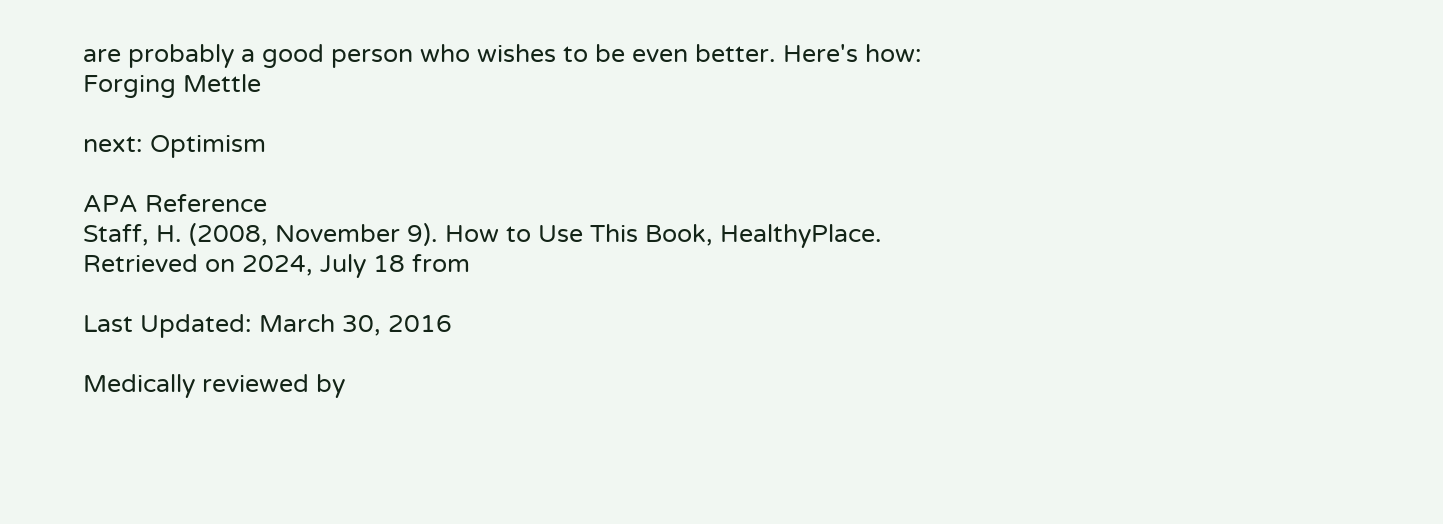are probably a good person who wishes to be even better. Here's how:
Forging Mettle

next: Optimism

APA Reference
Staff, H. (2008, November 9). How to Use This Book, HealthyPlace. Retrieved on 2024, July 18 from

Last Updated: March 30, 2016

Medically reviewed by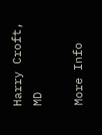Harry Croft, MD

More Info